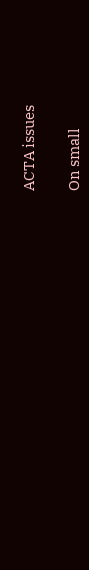ACTA issues

On small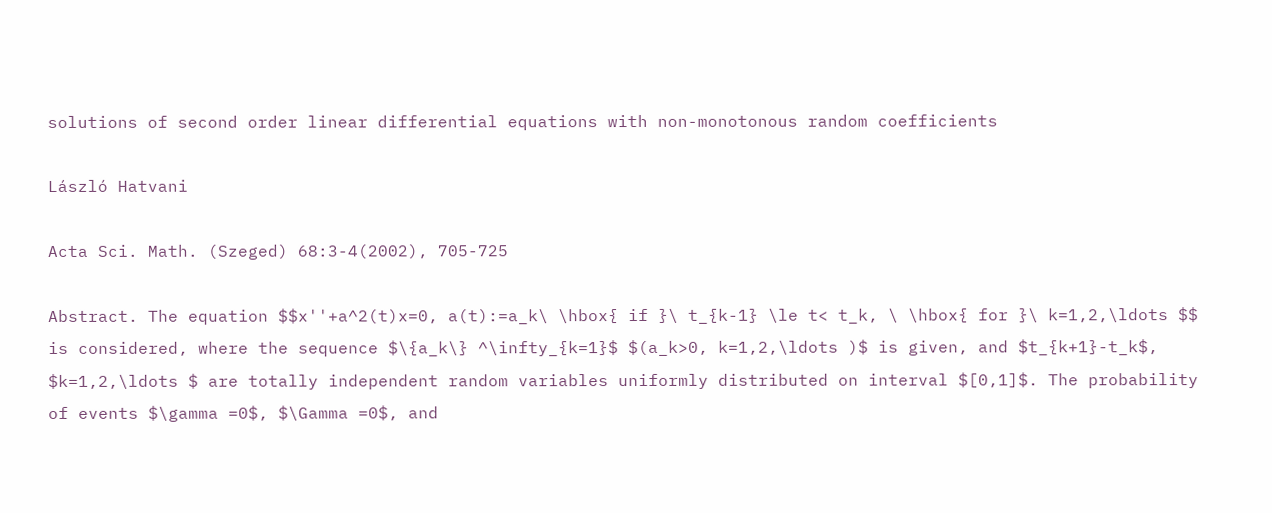solutions of second order linear differential equations with non-monotonous random coefficients

László Hatvani

Acta Sci. Math. (Szeged) 68:3-4(2002), 705-725

Abstract. The equation $$x''+a^2(t)x=0, a(t):=a_k\ \hbox{ if }\ t_{k-1} \le t< t_k, \ \hbox{ for }\ k=1,2,\ldots $$ is considered, where the sequence $\{a_k\} ^\infty_{k=1}$ $(a_k>0, k=1,2,\ldots )$ is given, and $t_{k+1}-t_k$, $k=1,2,\ldots $ are totally independent random variables uniformly distributed on interval $[0,1]$. The probability of events $\gamma =0$, $\Gamma =0$, and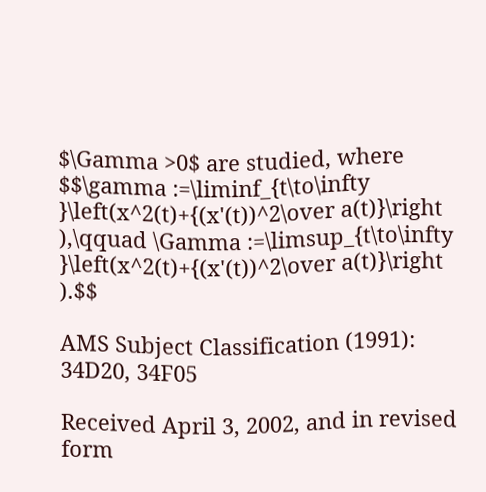$\Gamma >0$ are studied, where $$\gamma :=\liminf_{t\to\infty }\left(x^2(t)+{(x'(t))^2\over a(t)}\right ),\qquad \Gamma :=\limsup_{t\to\infty }\left(x^2(t)+{(x'(t))^2\over a(t)}\right ).$$

AMS Subject Classification (1991): 34D20, 34F05

Received April 3, 2002, and in revised form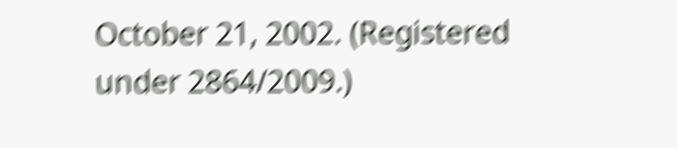October 21, 2002. (Registered under 2864/2009.)